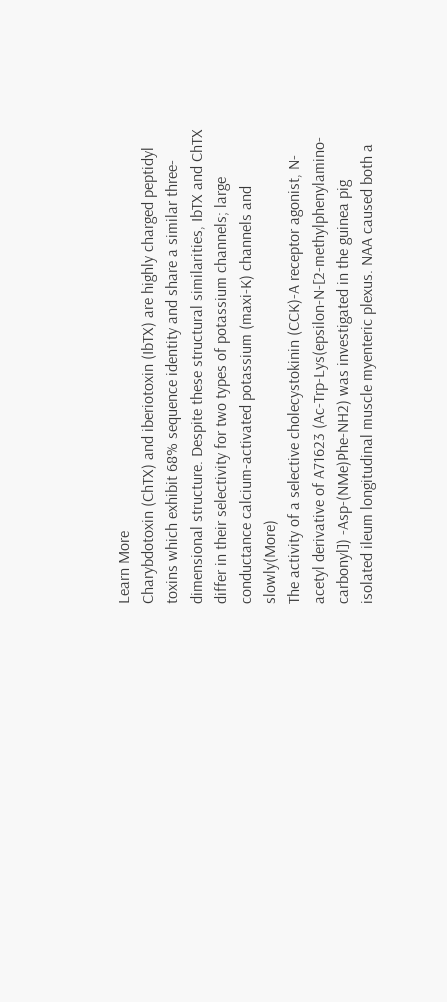Learn More
Charybdotoxin (ChTX) and iberiotoxin (IbTX) are highly charged peptidyl toxins which exhibit 68% sequence identity and share a similar three-dimensional structure. Despite these structural similarities, IbTX and ChTX differ in their selectivity for two types of potassium channels; large conductance calcium-activated potassium (maxi-K) channels and slowly(More)
The activity of a selective cholecystokinin (CCK)-A receptor agonist, N-acetyl derivative of A71623 (Ac-Trp-Lys(epsilon-N-[2-methylphenylamino-carbonyl]) -Asp-(NMe)Phe-NH2) was investigated in the guinea pig isolated ileum longitudinal muscle myenteric plexus. NAA caused both a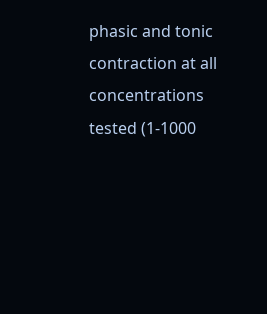phasic and tonic contraction at all concentrations tested (1-1000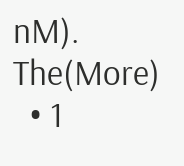nM). The(More)
  • 1